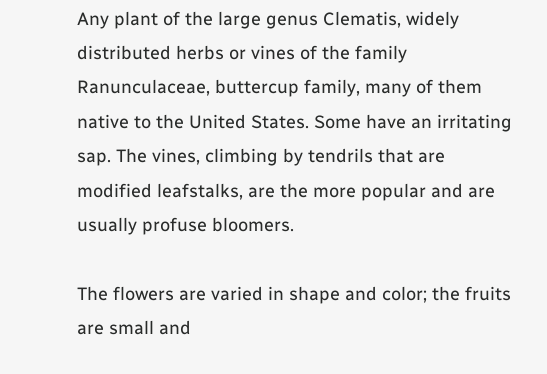Any plant of the large genus Clematis, widely distributed herbs or vines of the family Ranunculaceae, buttercup family, many of them native to the United States. Some have an irritating sap. The vines, climbing by tendrils that are modified leafstalks, are the more popular and are usually profuse bloomers.

The flowers are varied in shape and color; the fruits are small and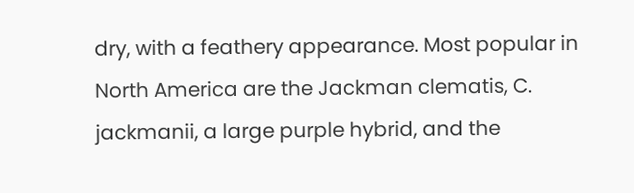dry, with a feathery appearance. Most popular in North America are the Jackman clematis, C. jackmanii, a large purple hybrid, and the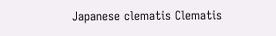Japanese clematis Clematis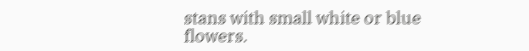stans with small white or blue flowers.